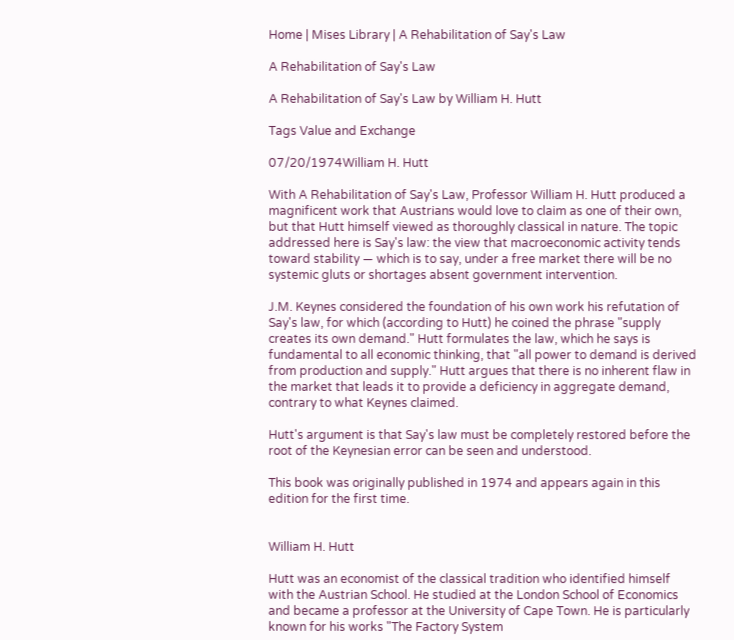Home | Mises Library | A Rehabilitation of Say's Law

A Rehabilitation of Say's Law

A Rehabilitation of Say's Law by William H. Hutt

Tags Value and Exchange

07/20/1974William H. Hutt

With A Rehabilitation of Say's Law, Professor William H. Hutt produced a magnificent work that Austrians would love to claim as one of their own, but that Hutt himself viewed as thoroughly classical in nature. The topic addressed here is Say's law: the view that macroeconomic activity tends toward stability — which is to say, under a free market there will be no systemic gluts or shortages absent government intervention.

J.M. Keynes considered the foundation of his own work his refutation of Say's law, for which (according to Hutt) he coined the phrase "supply creates its own demand." Hutt formulates the law, which he says is fundamental to all economic thinking, that "all power to demand is derived from production and supply." Hutt argues that there is no inherent flaw in the market that leads it to provide a deficiency in aggregate demand, contrary to what Keynes claimed.

Hutt's argument is that Say's law must be completely restored before the root of the Keynesian error can be seen and understood.

This book was originally published in 1974 and appears again in this edition for the first time.


William H. Hutt

Hutt was an economist of the classical tradition who identified himself with the Austrian School. He studied at the London School of Economics and became a professor at the University of Cape Town. He is particularly known for his works "The Factory System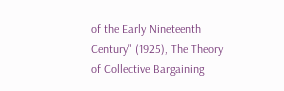of the Early Nineteenth Century" (1925), The Theory of Collective Bargaining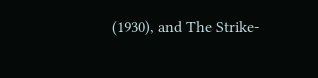(1930), and The Strike-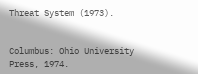Threat System (1973).


Columbus: Ohio University Press, 1974.